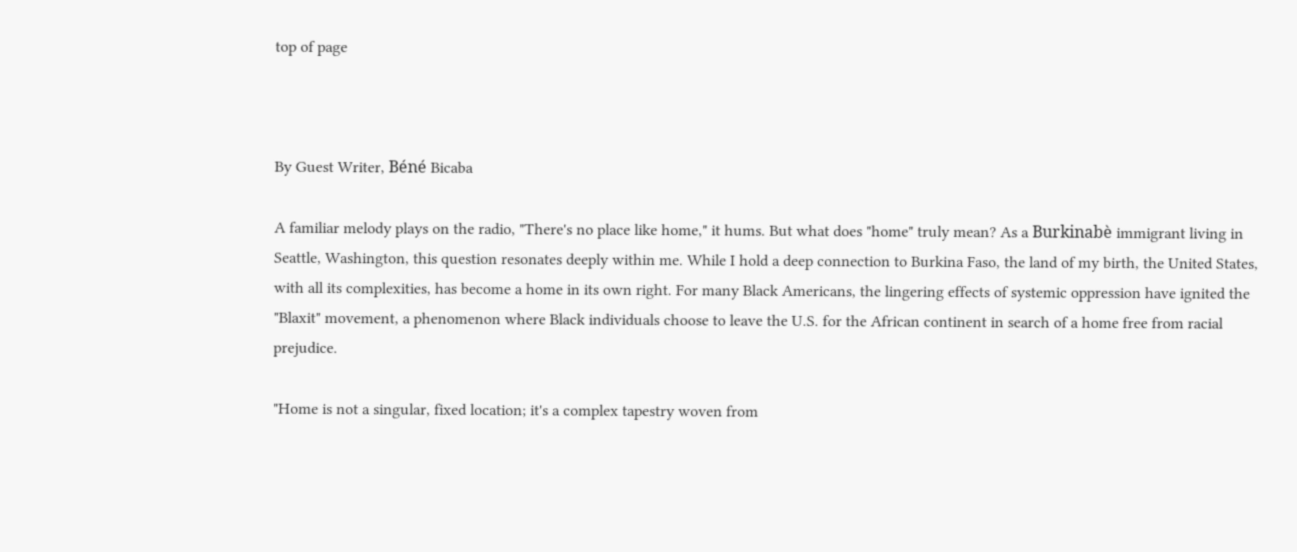top of page



By Guest Writer, Béné Bicaba

A familiar melody plays on the radio, "There's no place like home," it hums. But what does "home" truly mean? As a Burkinabè immigrant living in Seattle, Washington, this question resonates deeply within me. While I hold a deep connection to Burkina Faso, the land of my birth, the United States, with all its complexities, has become a home in its own right. For many Black Americans, the lingering effects of systemic oppression have ignited the "Blaxit" movement, a phenomenon where Black individuals choose to leave the U.S. for the African continent in search of a home free from racial prejudice.

"Home is not a singular, fixed location; it's a complex tapestry woven from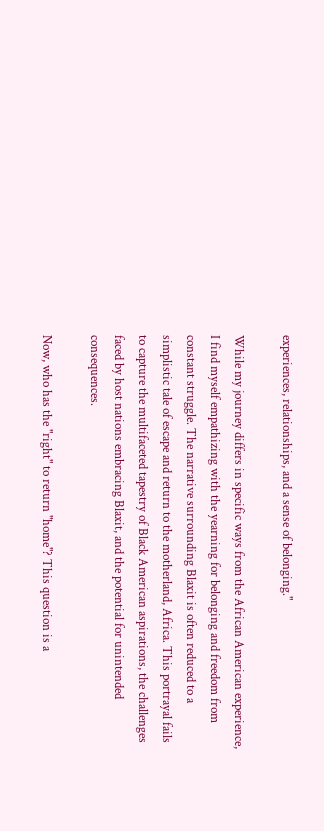experiences, relationships, and a sense of belonging."

While my journey differs in specific ways from the African American experience, I find myself empathizing with the yearning for belonging and freedom from constant struggle. The narrative surrounding Blaxit is often reduced to a simplistic tale of escape and return to the motherland, Africa. This portrayal fails to capture the multifaceted tapestry of Black American aspirations, the challenges faced by host nations embracing Blaxit, and the potential for unintended consequences.

Now, who has the "right" to return "home"? This question is a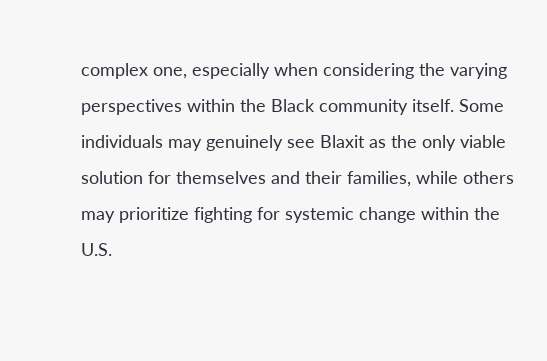complex one, especially when considering the varying perspectives within the Black community itself. Some individuals may genuinely see Blaxit as the only viable solution for themselves and their families, while others may prioritize fighting for systemic change within the U.S.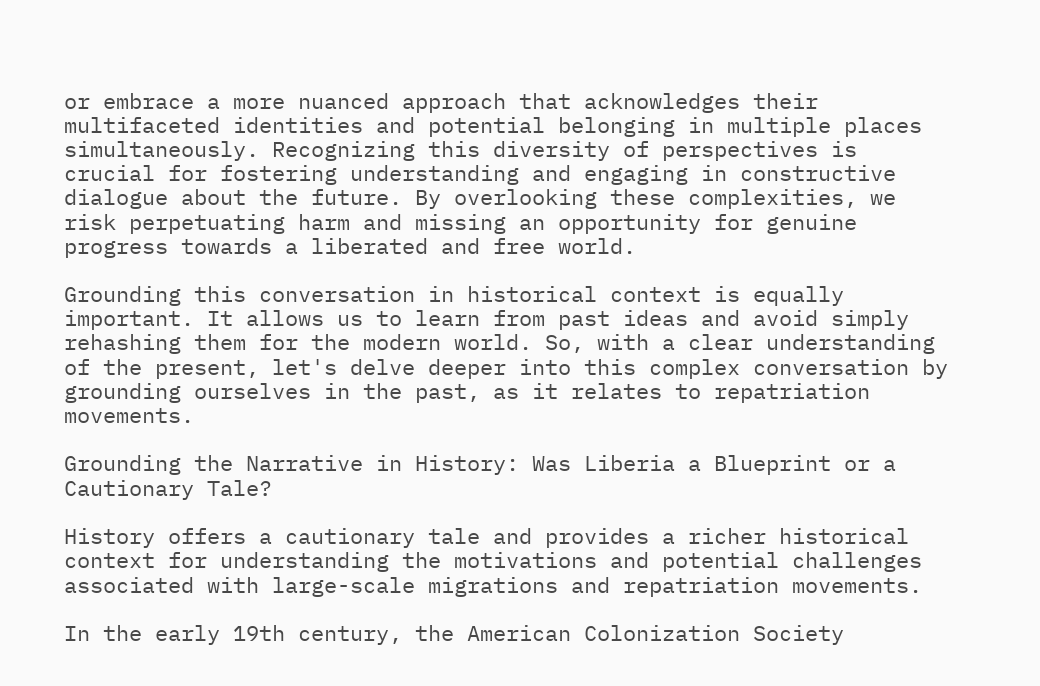or embrace a more nuanced approach that acknowledges their multifaceted identities and potential belonging in multiple places simultaneously. Recognizing this diversity of perspectives is crucial for fostering understanding and engaging in constructive dialogue about the future. By overlooking these complexities, we risk perpetuating harm and missing an opportunity for genuine progress towards a liberated and free world.

Grounding this conversation in historical context is equally important. It allows us to learn from past ideas and avoid simply rehashing them for the modern world. So, with a clear understanding of the present, let's delve deeper into this complex conversation by grounding ourselves in the past, as it relates to repatriation movements.

Grounding the Narrative in History: Was Liberia a Blueprint or a Cautionary Tale?

History offers a cautionary tale and provides a richer historical context for understanding the motivations and potential challenges associated with large-scale migrations and repatriation movements.

In the early 19th century, the American Colonization Society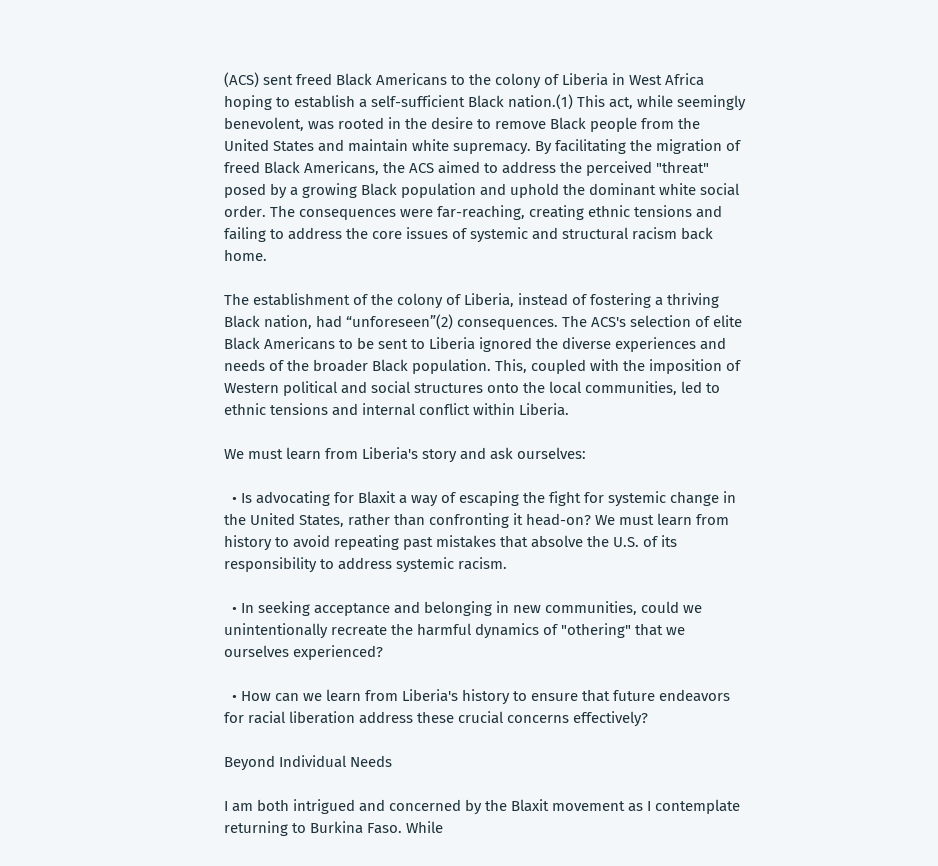(ACS) sent freed Black Americans to the colony of Liberia in West Africa hoping to establish a self-sufficient Black nation.(1) This act, while seemingly benevolent, was rooted in the desire to remove Black people from the United States and maintain white supremacy. By facilitating the migration of freed Black Americans, the ACS aimed to address the perceived "threat" posed by a growing Black population and uphold the dominant white social order. The consequences were far-reaching, creating ethnic tensions and failing to address the core issues of systemic and structural racism back home.

The establishment of the colony of Liberia, instead of fostering a thriving Black nation, had “unforeseen”(2) consequences. The ACS's selection of elite Black Americans to be sent to Liberia ignored the diverse experiences and needs of the broader Black population. This, coupled with the imposition of Western political and social structures onto the local communities, led to ethnic tensions and internal conflict within Liberia.

We must learn from Liberia's story and ask ourselves:

  • Is advocating for Blaxit a way of escaping the fight for systemic change in the United States, rather than confronting it head-on? We must learn from history to avoid repeating past mistakes that absolve the U.S. of its responsibility to address systemic racism.

  • In seeking acceptance and belonging in new communities, could we unintentionally recreate the harmful dynamics of "othering" that we ourselves experienced?

  • How can we learn from Liberia's history to ensure that future endeavors for racial liberation address these crucial concerns effectively?

Beyond Individual Needs

I am both intrigued and concerned by the Blaxit movement as I contemplate returning to Burkina Faso. While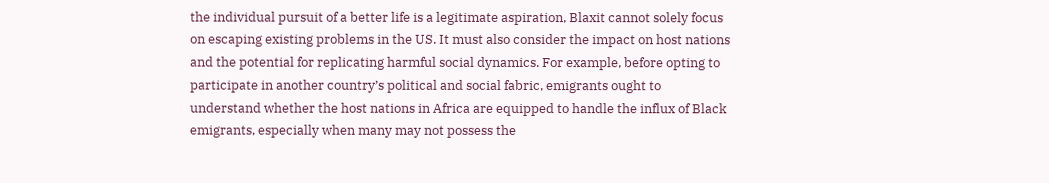the individual pursuit of a better life is a legitimate aspiration, Blaxit cannot solely focus on escaping existing problems in the US. It must also consider the impact on host nations and the potential for replicating harmful social dynamics. For example, before opting to participate in another country’s political and social fabric, emigrants ought to understand whether the host nations in Africa are equipped to handle the influx of Black emigrants, especially when many may not possess the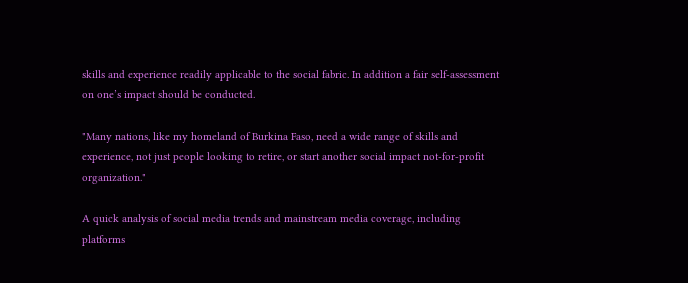skills and experience readily applicable to the social fabric. In addition a fair self-assessment on one’s impact should be conducted.

"Many nations, like my homeland of Burkina Faso, need a wide range of skills and experience, not just people looking to retire, or start another social impact not-for-profit organization."

A quick analysis of social media trends and mainstream media coverage, including platforms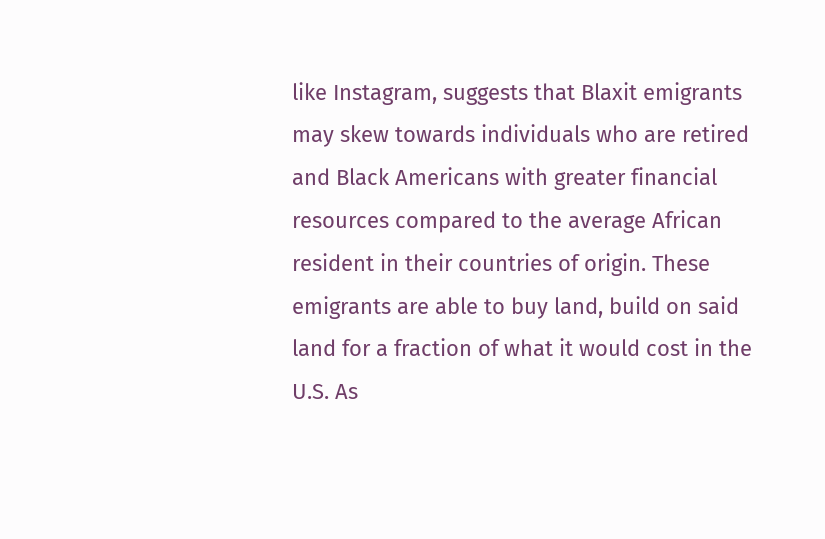like Instagram, suggests that Blaxit emigrants may skew towards individuals who are retired and Black Americans with greater financial resources compared to the average African resident in their countries of origin. These emigrants are able to buy land, build on said land for a fraction of what it would cost in the U.S. As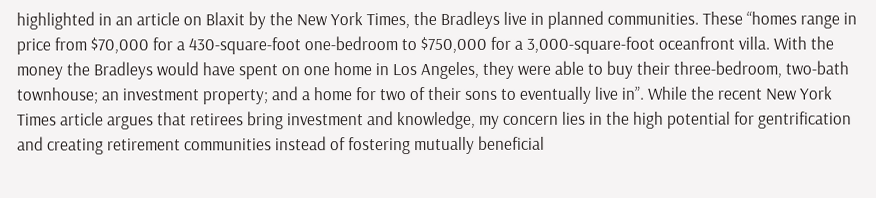highlighted in an article on Blaxit by the New York Times, the Bradleys live in planned communities. These “homes range in price from $70,000 for a 430-square-foot one-bedroom to $750,000 for a 3,000-square-foot oceanfront villa. With the money the Bradleys would have spent on one home in Los Angeles, they were able to buy their three-bedroom, two-bath townhouse; an investment property; and a home for two of their sons to eventually live in”. While the recent New York Times article argues that retirees bring investment and knowledge, my concern lies in the high potential for gentrification and creating retirement communities instead of fostering mutually beneficial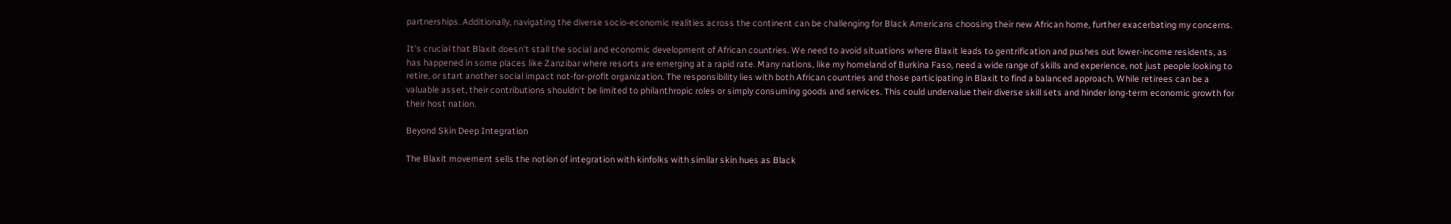partnerships. Additionally, navigating the diverse socio-economic realities across the continent can be challenging for Black Americans choosing their new African home, further exacerbating my concerns.

It's crucial that Blaxit doesn't stall the social and economic development of African countries. We need to avoid situations where Blaxit leads to gentrification and pushes out lower-income residents, as has happened in some places like Zanzibar where resorts are emerging at a rapid rate. Many nations, like my homeland of Burkina Faso, need a wide range of skills and experience, not just people looking to retire, or start another social impact not-for-profit organization. The responsibility lies with both African countries and those participating in Blaxit to find a balanced approach. While retirees can be a valuable asset, their contributions shouldn't be limited to philanthropic roles or simply consuming goods and services. This could undervalue their diverse skill sets and hinder long-term economic growth for their host nation.

Beyond Skin Deep Integration

The Blaxit movement sells the notion of integration with kinfolks with similar skin hues as Black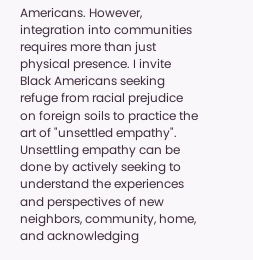Americans. However, integration into communities requires more than just physical presence. I invite Black Americans seeking refuge from racial prejudice on foreign soils to practice the art of "unsettled empathy". Unsettling empathy can be done by actively seeking to understand the experiences and perspectives of new neighbors, community, home, and acknowledging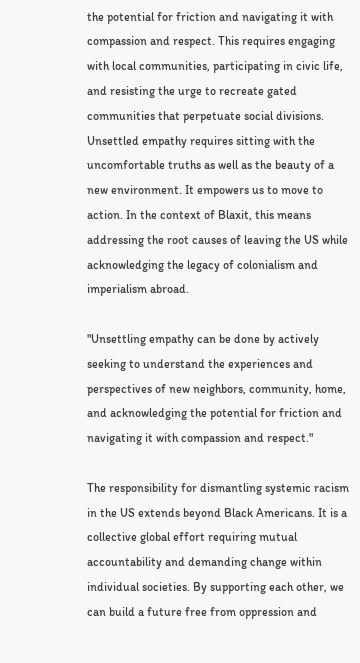the potential for friction and navigating it with compassion and respect. This requires engaging with local communities, participating in civic life, and resisting the urge to recreate gated communities that perpetuate social divisions. Unsettled empathy requires sitting with the uncomfortable truths as well as the beauty of a new environment. It empowers us to move to action. In the context of Blaxit, this means addressing the root causes of leaving the US while acknowledging the legacy of colonialism and imperialism abroad.

"Unsettling empathy can be done by actively seeking to understand the experiences and perspectives of new neighbors, community, home, and acknowledging the potential for friction and navigating it with compassion and respect."

The responsibility for dismantling systemic racism in the US extends beyond Black Americans. It is a collective global effort requiring mutual accountability and demanding change within individual societies. By supporting each other, we can build a future free from oppression and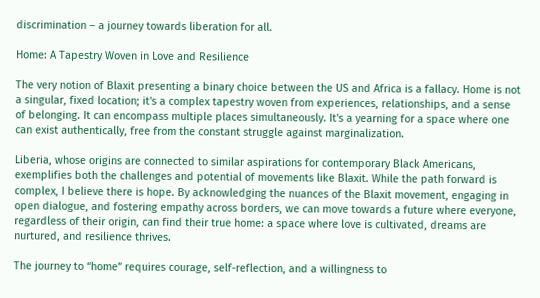discrimination – a journey towards liberation for all.

Home: A Tapestry Woven in Love and Resilience

The very notion of Blaxit presenting a binary choice between the US and Africa is a fallacy. Home is not a singular, fixed location; it's a complex tapestry woven from experiences, relationships, and a sense of belonging. It can encompass multiple places simultaneously. It's a yearning for a space where one can exist authentically, free from the constant struggle against marginalization.

Liberia, whose origins are connected to similar aspirations for contemporary Black Americans, exemplifies both the challenges and potential of movements like Blaxit. While the path forward is complex, I believe there is hope. By acknowledging the nuances of the Blaxit movement, engaging in open dialogue, and fostering empathy across borders, we can move towards a future where everyone, regardless of their origin, can find their true home: a space where love is cultivated, dreams are nurtured, and resilience thrives.

The journey to “home” requires courage, self-reflection, and a willingness to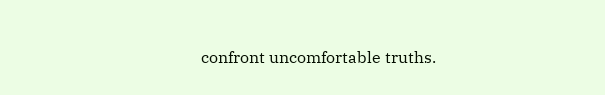confront uncomfortable truths.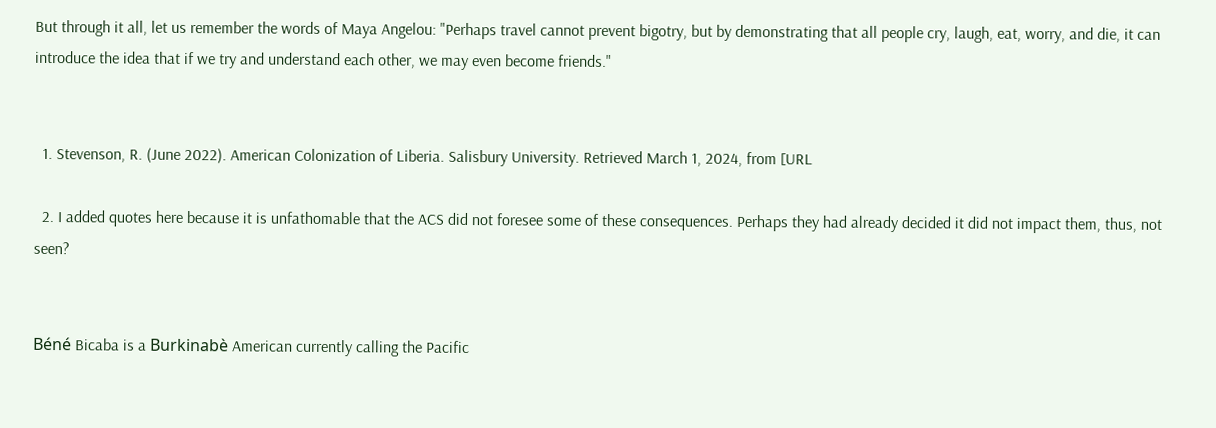But through it all, let us remember the words of Maya Angelou: "Perhaps travel cannot prevent bigotry, but by demonstrating that all people cry, laugh, eat, worry, and die, it can introduce the idea that if we try and understand each other, we may even become friends."


  1. Stevenson, R. (June 2022). American Colonization of Liberia. Salisbury University. Retrieved March 1, 2024, from [URL

  2. I added quotes here because it is unfathomable that the ACS did not foresee some of these consequences. Perhaps they had already decided it did not impact them, thus, not seen?


Béné Bicaba is a Burkinabè American currently calling the Pacific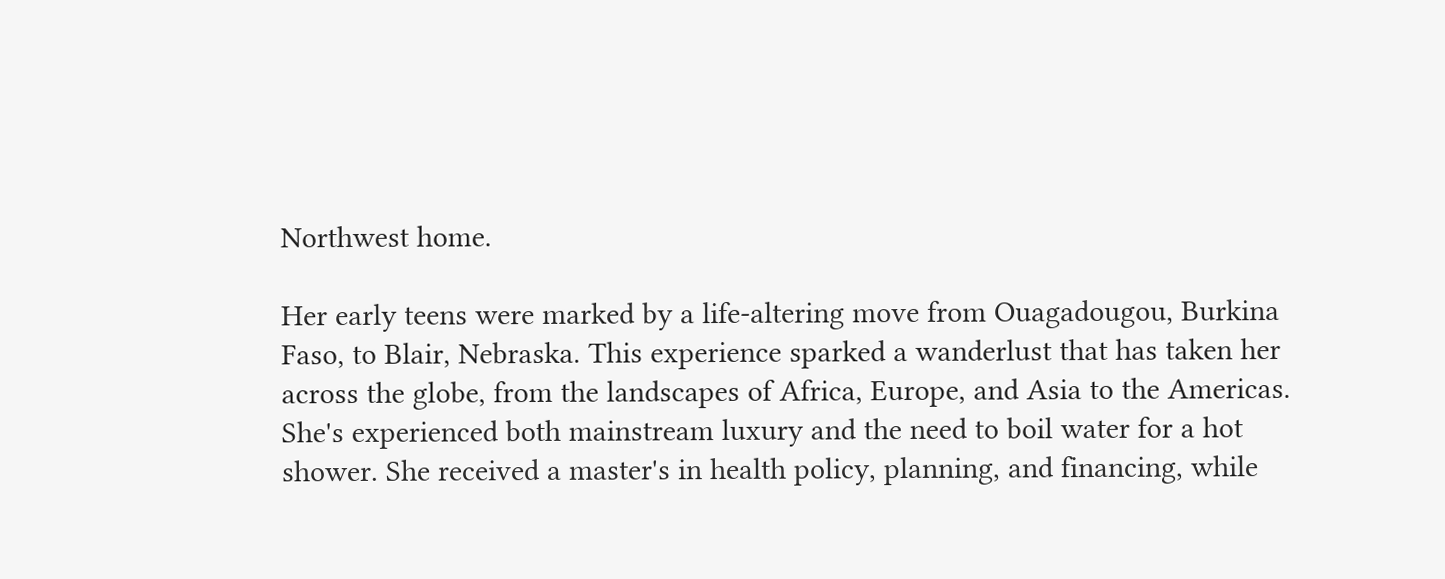Northwest home.

Her early teens were marked by a life-altering move from Ouagadougou, Burkina Faso, to Blair, Nebraska. This experience sparked a wanderlust that has taken her across the globe, from the landscapes of Africa, Europe, and Asia to the Americas. She's experienced both mainstream luxury and the need to boil water for a hot shower. She received a master's in health policy, planning, and financing, while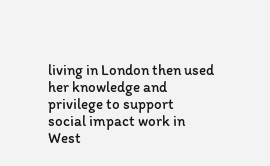living in London then used her knowledge and privilege to support social impact work in West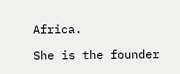Africa.

She is the founder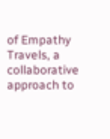of Empathy Travels, a collaborative approach to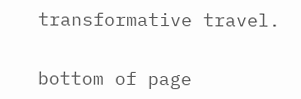transformative travel.


bottom of page